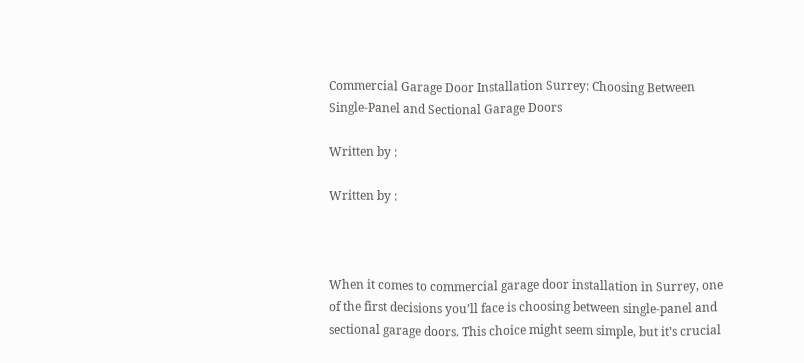Commercial Garage Door Installation Surrey: Choosing Between Single-Panel and Sectional Garage Doors

Written by :

Written by :



When it comes to commercial garage door installation in Surrey, one of the first decisions you’ll face is choosing between single-panel and sectional garage doors. This choice might seem simple, but it’s crucial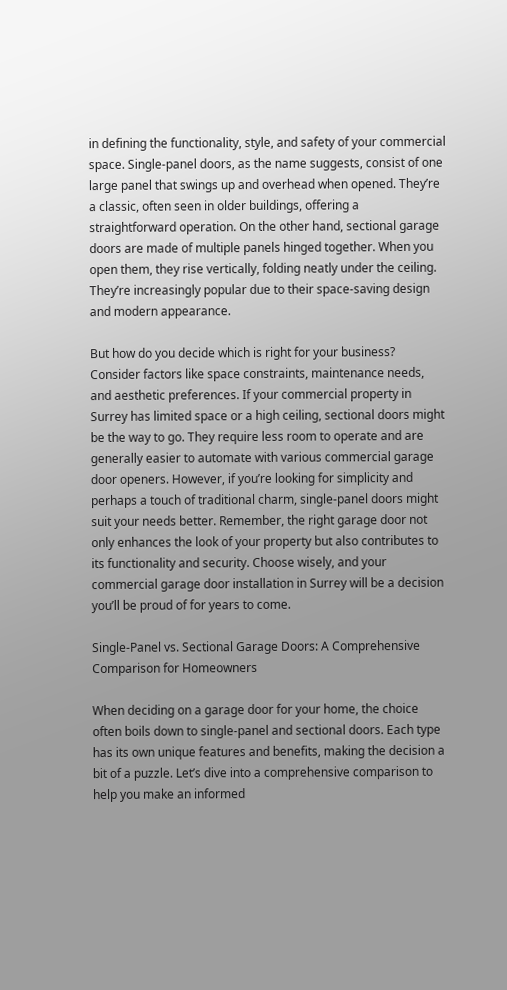in defining the functionality, style, and safety of your commercial space. Single-panel doors, as the name suggests, consist of one large panel that swings up and overhead when opened. They’re a classic, often seen in older buildings, offering a straightforward operation. On the other hand, sectional garage doors are made of multiple panels hinged together. When you open them, they rise vertically, folding neatly under the ceiling. They’re increasingly popular due to their space-saving design and modern appearance.

But how do you decide which is right for your business? Consider factors like space constraints, maintenance needs, and aesthetic preferences. If your commercial property in Surrey has limited space or a high ceiling, sectional doors might be the way to go. They require less room to operate and are generally easier to automate with various commercial garage door openers. However, if you’re looking for simplicity and perhaps a touch of traditional charm, single-panel doors might suit your needs better. Remember, the right garage door not only enhances the look of your property but also contributes to its functionality and security. Choose wisely, and your commercial garage door installation in Surrey will be a decision you’ll be proud of for years to come.

Single-Panel vs. Sectional Garage Doors: A Comprehensive Comparison for Homeowners

When deciding on a garage door for your home, the choice often boils down to single-panel and sectional doors. Each type has its own unique features and benefits, making the decision a bit of a puzzle. Let’s dive into a comprehensive comparison to help you make an informed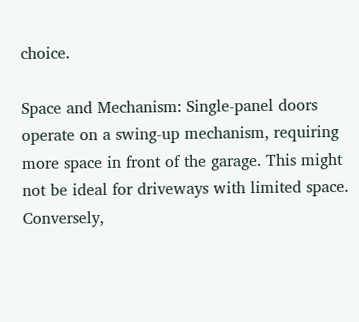choice.

Space and Mechanism: Single-panel doors operate on a swing-up mechanism, requiring more space in front of the garage. This might not be ideal for driveways with limited space. Conversely,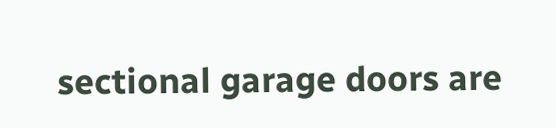sectional garage doors are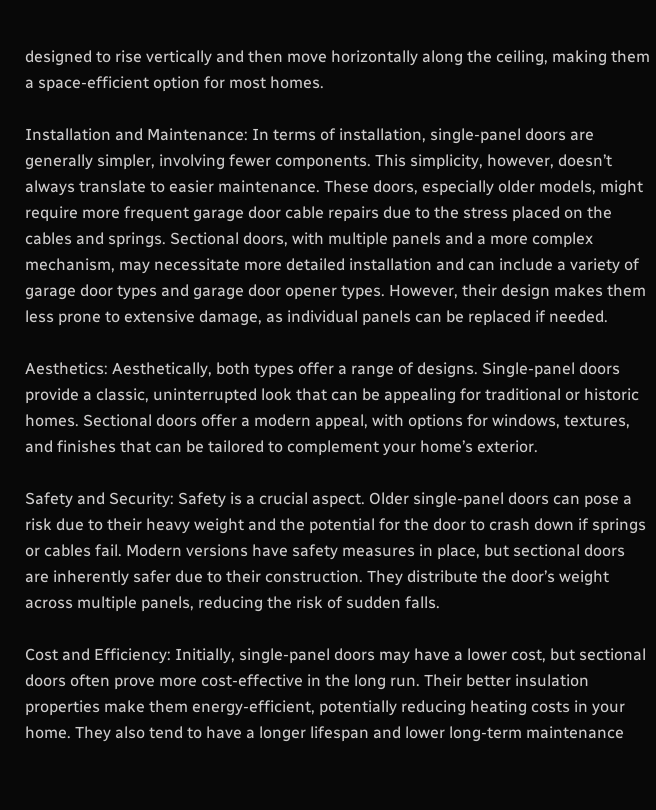designed to rise vertically and then move horizontally along the ceiling, making them a space-efficient option for most homes.

Installation and Maintenance: In terms of installation, single-panel doors are generally simpler, involving fewer components. This simplicity, however, doesn’t always translate to easier maintenance. These doors, especially older models, might require more frequent garage door cable repairs due to the stress placed on the cables and springs. Sectional doors, with multiple panels and a more complex mechanism, may necessitate more detailed installation and can include a variety of garage door types and garage door opener types. However, their design makes them less prone to extensive damage, as individual panels can be replaced if needed.

Aesthetics: Aesthetically, both types offer a range of designs. Single-panel doors provide a classic, uninterrupted look that can be appealing for traditional or historic homes. Sectional doors offer a modern appeal, with options for windows, textures, and finishes that can be tailored to complement your home’s exterior.

Safety and Security: Safety is a crucial aspect. Older single-panel doors can pose a risk due to their heavy weight and the potential for the door to crash down if springs or cables fail. Modern versions have safety measures in place, but sectional doors are inherently safer due to their construction. They distribute the door’s weight across multiple panels, reducing the risk of sudden falls.

Cost and Efficiency: Initially, single-panel doors may have a lower cost, but sectional doors often prove more cost-effective in the long run. Their better insulation properties make them energy-efficient, potentially reducing heating costs in your home. They also tend to have a longer lifespan and lower long-term maintenance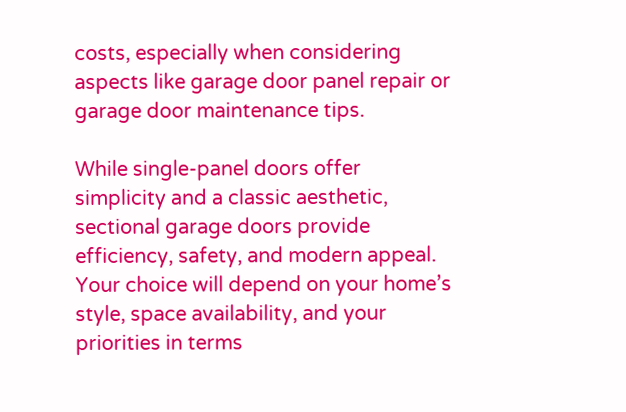costs, especially when considering aspects like garage door panel repair or garage door maintenance tips.

While single-panel doors offer simplicity and a classic aesthetic, sectional garage doors provide efficiency, safety, and modern appeal. Your choice will depend on your home’s style, space availability, and your priorities in terms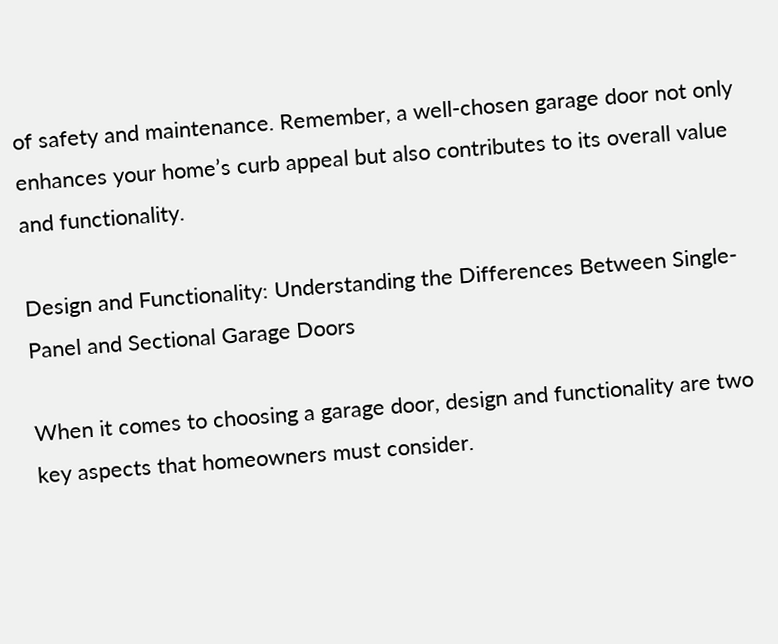of safety and maintenance. Remember, a well-chosen garage door not only enhances your home’s curb appeal but also contributes to its overall value and functionality.

Design and Functionality: Understanding the Differences Between Single-Panel and Sectional Garage Doors

When it comes to choosing a garage door, design and functionality are two key aspects that homeowners must consider.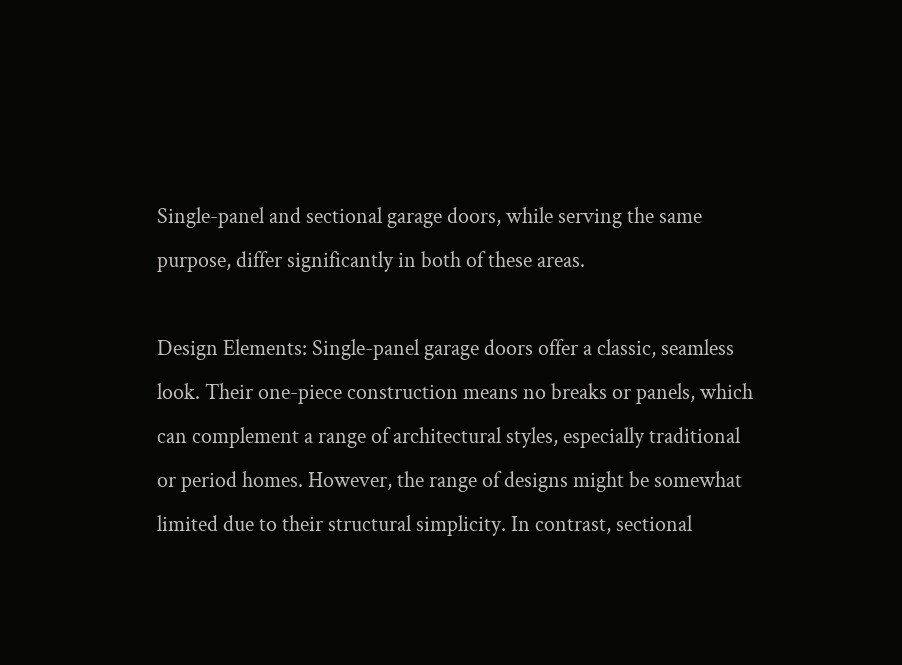Single-panel and sectional garage doors, while serving the same purpose, differ significantly in both of these areas.

Design Elements: Single-panel garage doors offer a classic, seamless look. Their one-piece construction means no breaks or panels, which can complement a range of architectural styles, especially traditional or period homes. However, the range of designs might be somewhat limited due to their structural simplicity. In contrast, sectional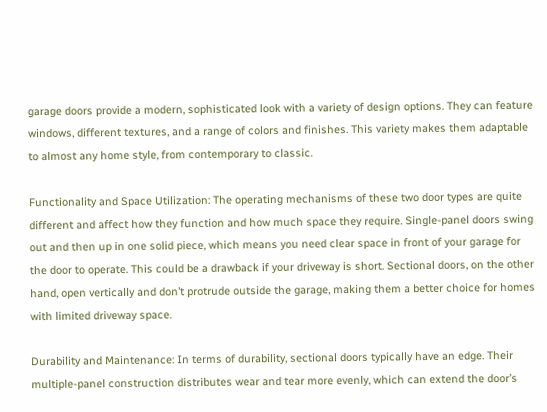garage doors provide a modern, sophisticated look with a variety of design options. They can feature windows, different textures, and a range of colors and finishes. This variety makes them adaptable to almost any home style, from contemporary to classic.

Functionality and Space Utilization: The operating mechanisms of these two door types are quite different and affect how they function and how much space they require. Single-panel doors swing out and then up in one solid piece, which means you need clear space in front of your garage for the door to operate. This could be a drawback if your driveway is short. Sectional doors, on the other hand, open vertically and don’t protrude outside the garage, making them a better choice for homes with limited driveway space.

Durability and Maintenance: In terms of durability, sectional doors typically have an edge. Their multiple-panel construction distributes wear and tear more evenly, which can extend the door’s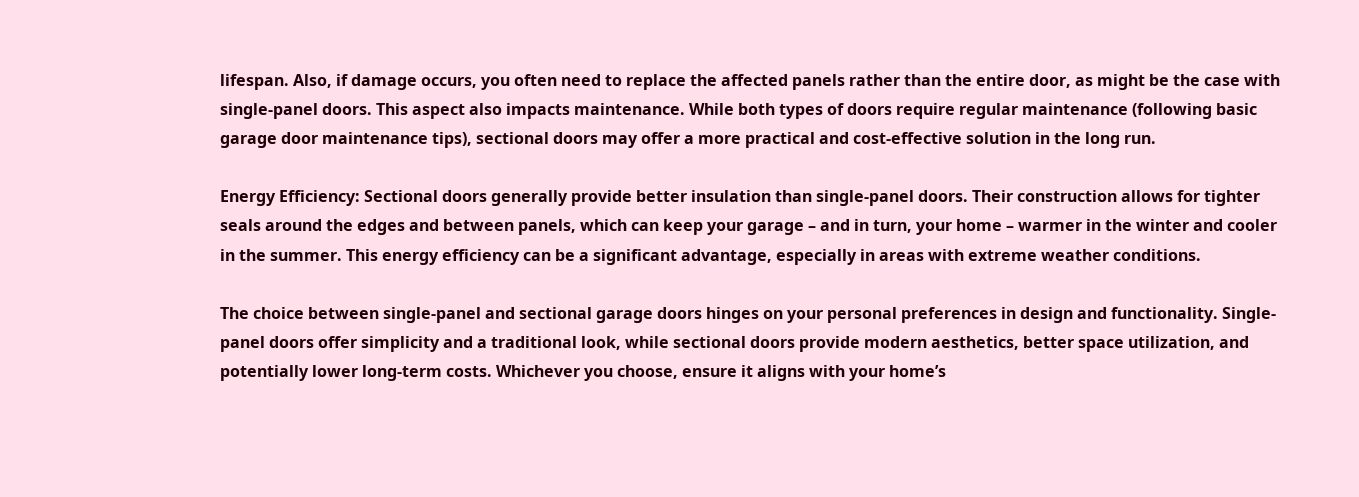lifespan. Also, if damage occurs, you often need to replace the affected panels rather than the entire door, as might be the case with single-panel doors. This aspect also impacts maintenance. While both types of doors require regular maintenance (following basic garage door maintenance tips), sectional doors may offer a more practical and cost-effective solution in the long run.

Energy Efficiency: Sectional doors generally provide better insulation than single-panel doors. Their construction allows for tighter seals around the edges and between panels, which can keep your garage – and in turn, your home – warmer in the winter and cooler in the summer. This energy efficiency can be a significant advantage, especially in areas with extreme weather conditions.

The choice between single-panel and sectional garage doors hinges on your personal preferences in design and functionality. Single-panel doors offer simplicity and a traditional look, while sectional doors provide modern aesthetics, better space utilization, and potentially lower long-term costs. Whichever you choose, ensure it aligns with your home’s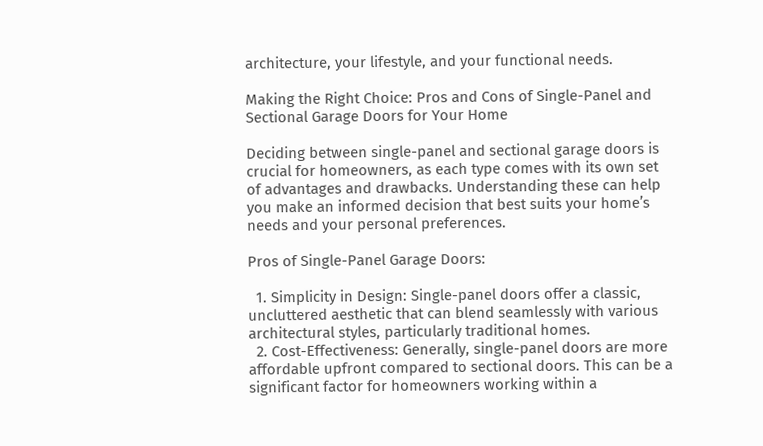architecture, your lifestyle, and your functional needs.

Making the Right Choice: Pros and Cons of Single-Panel and Sectional Garage Doors for Your Home

Deciding between single-panel and sectional garage doors is crucial for homeowners, as each type comes with its own set of advantages and drawbacks. Understanding these can help you make an informed decision that best suits your home’s needs and your personal preferences.

Pros of Single-Panel Garage Doors:

  1. Simplicity in Design: Single-panel doors offer a classic, uncluttered aesthetic that can blend seamlessly with various architectural styles, particularly traditional homes.
  2. Cost-Effectiveness: Generally, single-panel doors are more affordable upfront compared to sectional doors. This can be a significant factor for homeowners working within a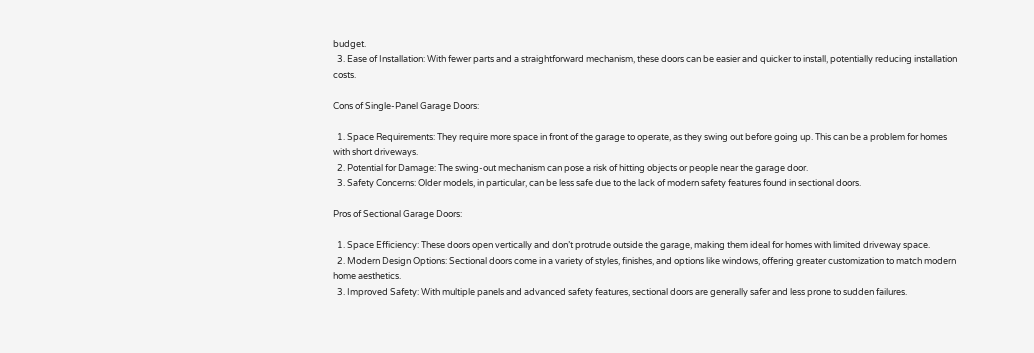budget.
  3. Ease of Installation: With fewer parts and a straightforward mechanism, these doors can be easier and quicker to install, potentially reducing installation costs.

Cons of Single-Panel Garage Doors:

  1. Space Requirements: They require more space in front of the garage to operate, as they swing out before going up. This can be a problem for homes with short driveways.
  2. Potential for Damage: The swing-out mechanism can pose a risk of hitting objects or people near the garage door.
  3. Safety Concerns: Older models, in particular, can be less safe due to the lack of modern safety features found in sectional doors.

Pros of Sectional Garage Doors:

  1. Space Efficiency: These doors open vertically and don’t protrude outside the garage, making them ideal for homes with limited driveway space.
  2. Modern Design Options: Sectional doors come in a variety of styles, finishes, and options like windows, offering greater customization to match modern home aesthetics.
  3. Improved Safety: With multiple panels and advanced safety features, sectional doors are generally safer and less prone to sudden failures.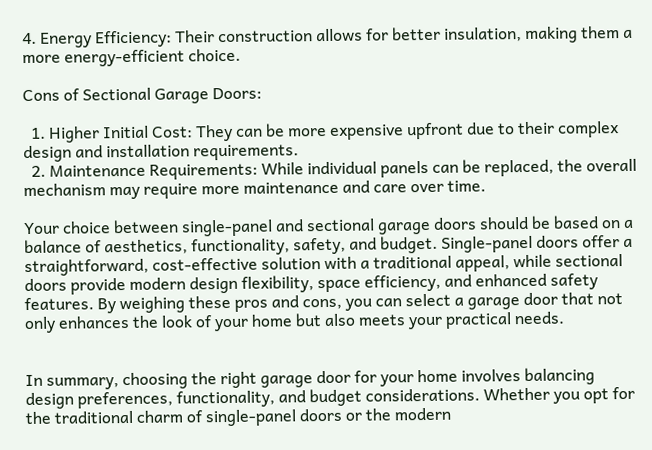4. Energy Efficiency: Their construction allows for better insulation, making them a more energy-efficient choice.

Cons of Sectional Garage Doors:

  1. Higher Initial Cost: They can be more expensive upfront due to their complex design and installation requirements.
  2. Maintenance Requirements: While individual panels can be replaced, the overall mechanism may require more maintenance and care over time.

Your choice between single-panel and sectional garage doors should be based on a balance of aesthetics, functionality, safety, and budget. Single-panel doors offer a straightforward, cost-effective solution with a traditional appeal, while sectional doors provide modern design flexibility, space efficiency, and enhanced safety features. By weighing these pros and cons, you can select a garage door that not only enhances the look of your home but also meets your practical needs.


In summary, choosing the right garage door for your home involves balancing design preferences, functionality, and budget considerations. Whether you opt for the traditional charm of single-panel doors or the modern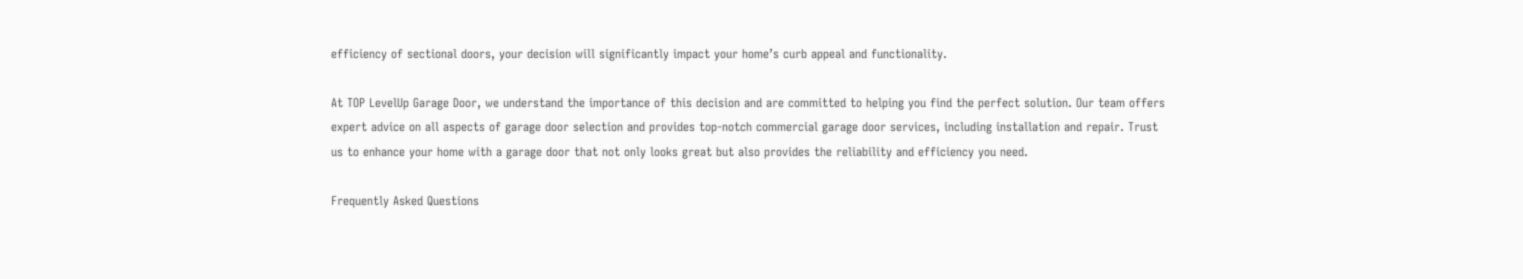efficiency of sectional doors, your decision will significantly impact your home’s curb appeal and functionality.

At TOP LevelUp Garage Door, we understand the importance of this decision and are committed to helping you find the perfect solution. Our team offers expert advice on all aspects of garage door selection and provides top-notch commercial garage door services, including installation and repair. Trust us to enhance your home with a garage door that not only looks great but also provides the reliability and efficiency you need.

Frequently Asked Questions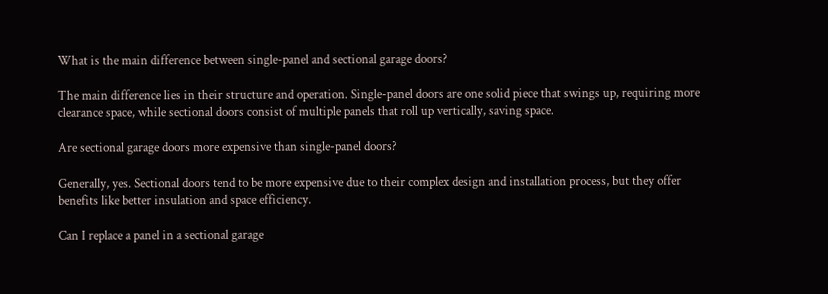What is the main difference between single-panel and sectional garage doors?

The main difference lies in their structure and operation. Single-panel doors are one solid piece that swings up, requiring more clearance space, while sectional doors consist of multiple panels that roll up vertically, saving space.

Are sectional garage doors more expensive than single-panel doors?

Generally, yes. Sectional doors tend to be more expensive due to their complex design and installation process, but they offer benefits like better insulation and space efficiency.

Can I replace a panel in a sectional garage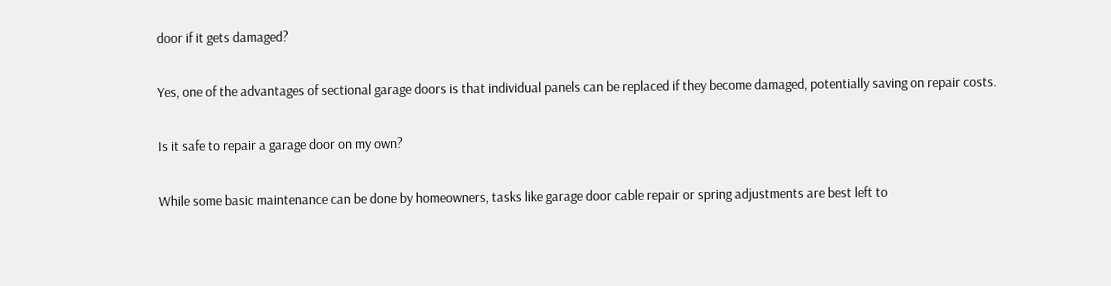door if it gets damaged?

Yes, one of the advantages of sectional garage doors is that individual panels can be replaced if they become damaged, potentially saving on repair costs.

Is it safe to repair a garage door on my own?

While some basic maintenance can be done by homeowners, tasks like garage door cable repair or spring adjustments are best left to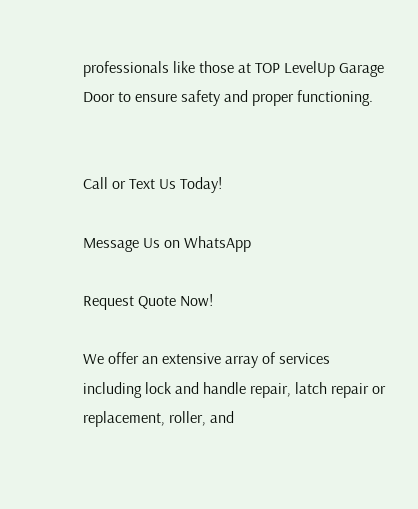professionals like those at TOP LevelUp Garage Door to ensure safety and proper functioning.


Call or Text Us Today!

Message Us on WhatsApp

Request Quote Now!

We offer an extensive array of services including lock and handle repair, latch repair or replacement, roller, and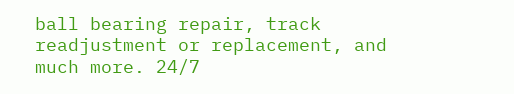ball bearing repair, track readjustment or replacement, and much more. 24/7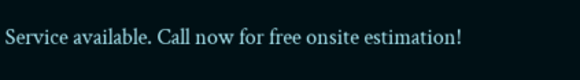Service available. Call now for free onsite estimation!